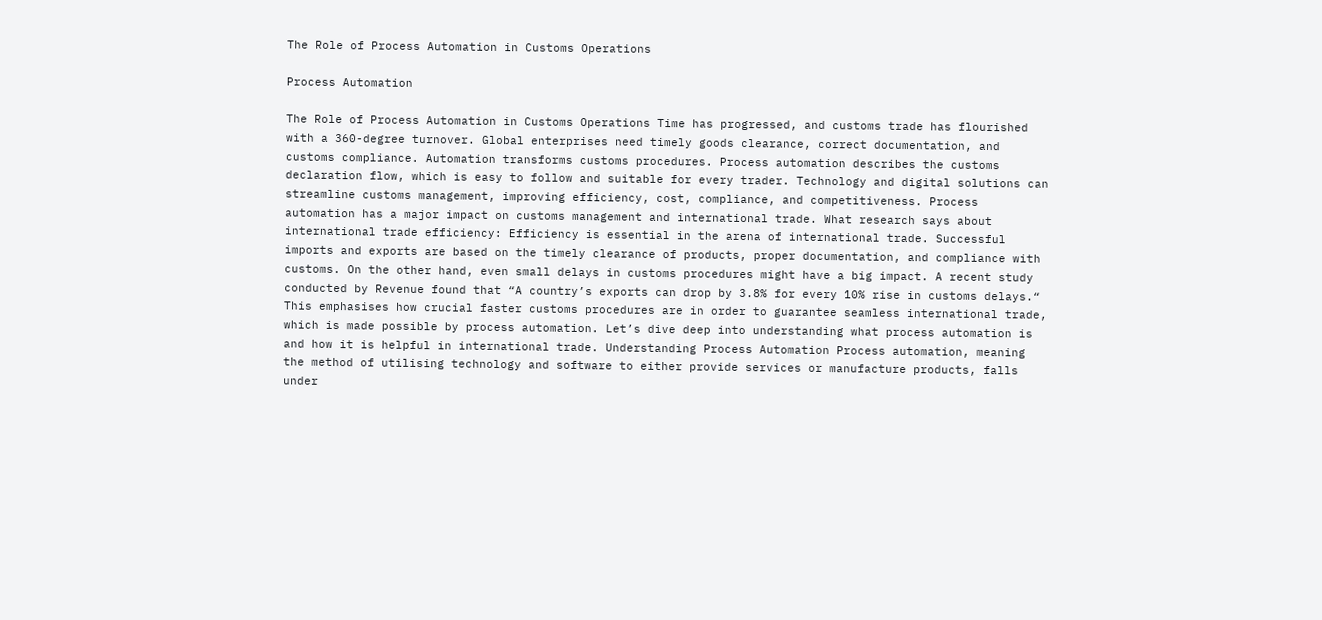The Role of Process Automation in Customs Operations

Process Automation

The Role of Process Automation in Customs Operations Time has progressed, and customs trade has flourished with a 360-degree turnover. Global enterprises need timely goods clearance, correct documentation, and customs compliance. Automation transforms customs procedures. Process automation describes the customs declaration flow, which is easy to follow and suitable for every trader. Technology and digital solutions can streamline customs management, improving efficiency, cost, compliance, and competitiveness. Process automation has a major impact on customs management and international trade. What research says about international trade efficiency: Efficiency is essential in the arena of international trade. Successful imports and exports are based on the timely clearance of products, proper documentation, and compliance with customs. On the other hand, even small delays in customs procedures might have a big impact. A recent study conducted by Revenue found that “A country’s exports can drop by 3.8% for every 10% rise in customs delays.“ This emphasises how crucial faster customs procedures are in order to guarantee seamless international trade, which is made possible by process automation. Let’s dive deep into understanding what process automation is and how it is helpful in international trade. Understanding Process Automation Process automation, meaning the method of utilising technology and software to either provide services or manufacture products, falls under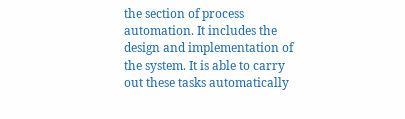the section of process automation. It includes the design and implementation of the system. It is able to carry out these tasks automatically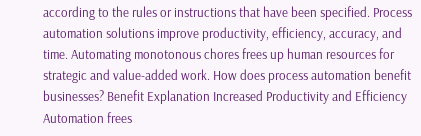according to the rules or instructions that have been specified. Process automation solutions improve productivity, efficiency, accuracy, and time. Automating monotonous chores frees up human resources for strategic and value-added work. How does process automation benefit businesses? Benefit Explanation Increased Productivity and Efficiency Automation frees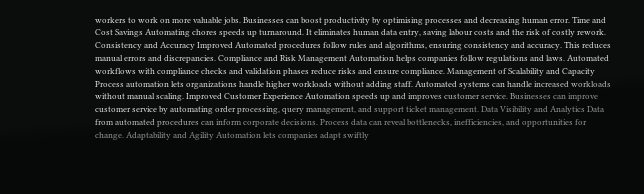workers to work on more valuable jobs. Businesses can boost productivity by optimising processes and decreasing human error. Time and Cost Savings Automating chores speeds up turnaround. It eliminates human data entry, saving labour costs and the risk of costly rework. Consistency and Accuracy Improved Automated procedures follow rules and algorithms, ensuring consistency and accuracy. This reduces manual errors and discrepancies. Compliance and Risk Management Automation helps companies follow regulations and laws. Automated workflows with compliance checks and validation phases reduce risks and ensure compliance. Management of Scalability and Capacity Process automation lets organizations handle higher workloads without adding staff. Automated systems can handle increased workloads without manual scaling. Improved Customer Experience Automation speeds up and improves customer service. Businesses can improve customer service by automating order processing, query management, and support ticket management. Data Visibility and Analytics Data from automated procedures can inform corporate decisions. Process data can reveal bottlenecks, inefficiencies, and opportunities for change. Adaptability and Agility Automation lets companies adapt swiftly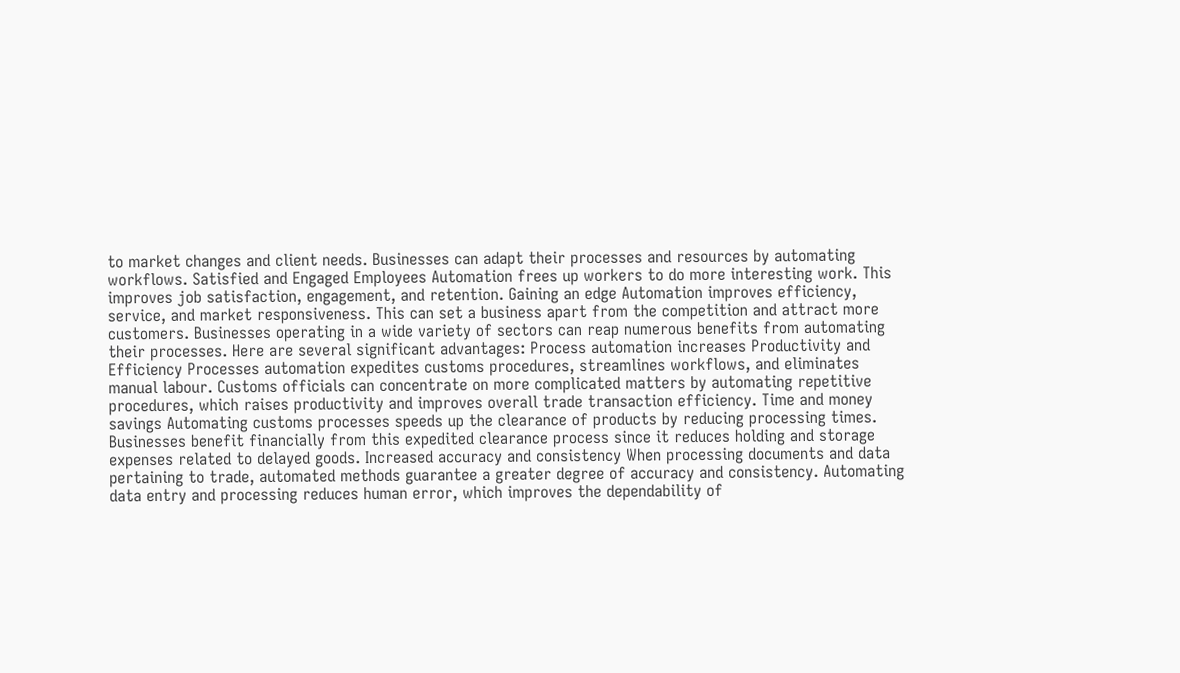to market changes and client needs. Businesses can adapt their processes and resources by automating workflows. Satisfied and Engaged Employees Automation frees up workers to do more interesting work. This improves job satisfaction, engagement, and retention. Gaining an edge Automation improves efficiency, service, and market responsiveness. This can set a business apart from the competition and attract more customers. Businesses operating in a wide variety of sectors can reap numerous benefits from automating their processes. Here are several significant advantages: Process automation increases Productivity and Efficiency Processes automation expedites customs procedures, streamlines workflows, and eliminates manual labour. Customs officials can concentrate on more complicated matters by automating repetitive procedures, which raises productivity and improves overall trade transaction efficiency. Time and money savings Automating customs processes speeds up the clearance of products by reducing processing times. Businesses benefit financially from this expedited clearance process since it reduces holding and storage expenses related to delayed goods. Increased accuracy and consistency When processing documents and data pertaining to trade, automated methods guarantee a greater degree of accuracy and consistency. Automating data entry and processing reduces human error, which improves the dependability of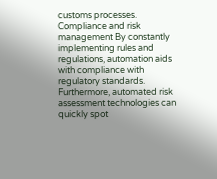customs processes. Compliance and risk management By constantly implementing rules and regulations, automation aids with compliance with regulatory standards. Furthermore, automated risk assessment technologies can quickly spot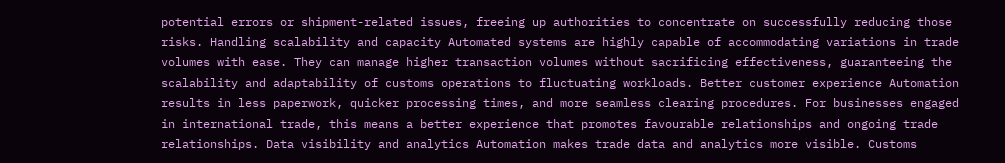potential errors or shipment-related issues, freeing up authorities to concentrate on successfully reducing those risks. Handling scalability and capacity Automated systems are highly capable of accommodating variations in trade volumes with ease. They can manage higher transaction volumes without sacrificing effectiveness, guaranteeing the scalability and adaptability of customs operations to fluctuating workloads. Better customer experience Automation results in less paperwork, quicker processing times, and more seamless clearing procedures. For businesses engaged in international trade, this means a better experience that promotes favourable relationships and ongoing trade relationships. Data visibility and analytics Automation makes trade data and analytics more visible. Customs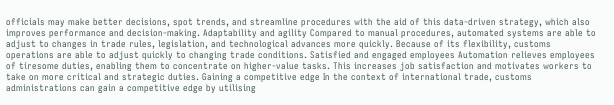officials may make better decisions, spot trends, and streamline procedures with the aid of this data-driven strategy, which also improves performance and decision-making. Adaptability and agility Compared to manual procedures, automated systems are able to adjust to changes in trade rules, legislation, and technological advances more quickly. Because of its flexibility, customs operations are able to adjust quickly to changing trade conditions. Satisfied and engaged employees Automation relieves employees of tiresome duties, enabling them to concentrate on higher-value tasks. This increases job satisfaction and motivates workers to take on more critical and strategic duties. Gaining a competitive edge In the context of international trade, customs administrations can gain a competitive edge by utilising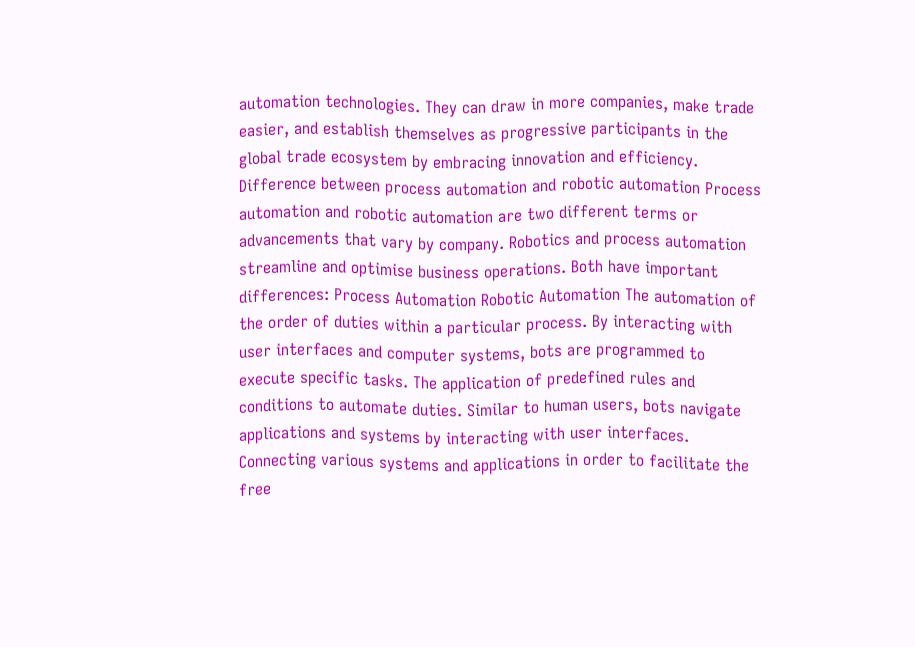automation technologies. They can draw in more companies, make trade easier, and establish themselves as progressive participants in the global trade ecosystem by embracing innovation and efficiency. Difference between process automation and robotic automation Process automation and robotic automation are two different terms or advancements that vary by company. Robotics and process automation streamline and optimise business operations. Both have important differences: Process Automation Robotic Automation The automation of the order of duties within a particular process. By interacting with user interfaces and computer systems, bots are programmed to execute specific tasks. The application of predefined rules and conditions to automate duties. Similar to human users, bots navigate applications and systems by interacting with user interfaces. Connecting various systems and applications in order to facilitate the free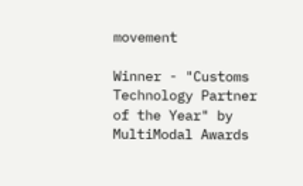movement

Winner - "Customs Technology Partner of the Year" by MultiModal Awards